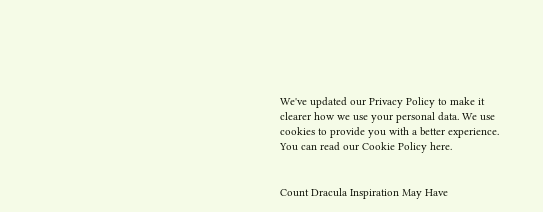We've updated our Privacy Policy to make it clearer how we use your personal data. We use cookies to provide you with a better experience. You can read our Cookie Policy here.


Count Dracula Inspiration May Have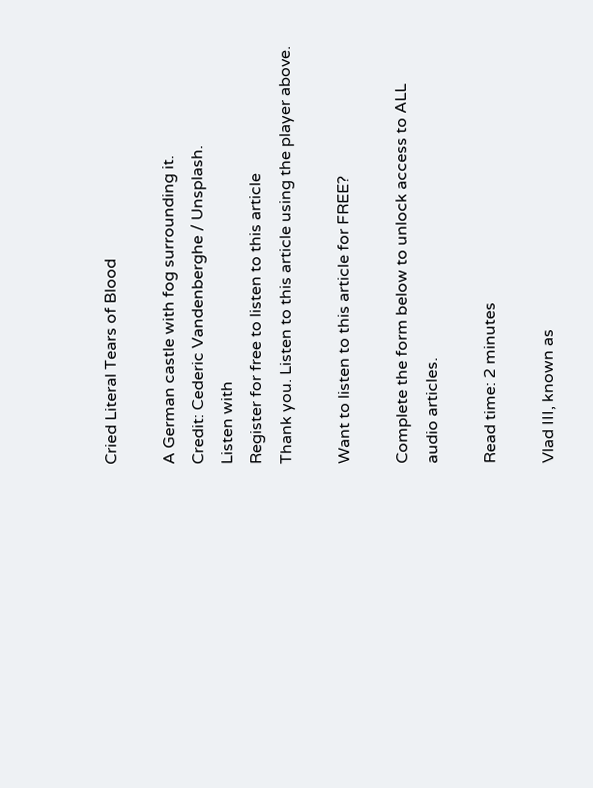Cried Literal Tears of Blood

A German castle with fog surrounding it.
Credit: Cederic Vandenberghe / Unsplash.
Listen with
Register for free to listen to this article
Thank you. Listen to this article using the player above.

Want to listen to this article for FREE?

Complete the form below to unlock access to ALL audio articles.

Read time: 2 minutes

Vlad III, known as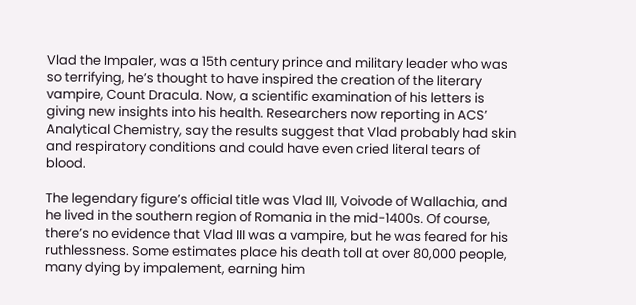Vlad the Impaler, was a 15th century prince and military leader who was so terrifying, he’s thought to have inspired the creation of the literary vampire, Count Dracula. Now, a scientific examination of his letters is giving new insights into his health. Researchers now reporting in ACS’ Analytical Chemistry, say the results suggest that Vlad probably had skin and respiratory conditions and could have even cried literal tears of blood.

The legendary figure’s official title was Vlad III, Voivode of Wallachia, and he lived in the southern region of Romania in the mid-1400s. Of course, there’s no evidence that Vlad III was a vampire, but he was feared for his ruthlessness. Some estimates place his death toll at over 80,000 people, many dying by impalement, earning him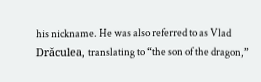his nickname. He was also referred to as Vlad Drăculea, translating to “the son of the dragon,”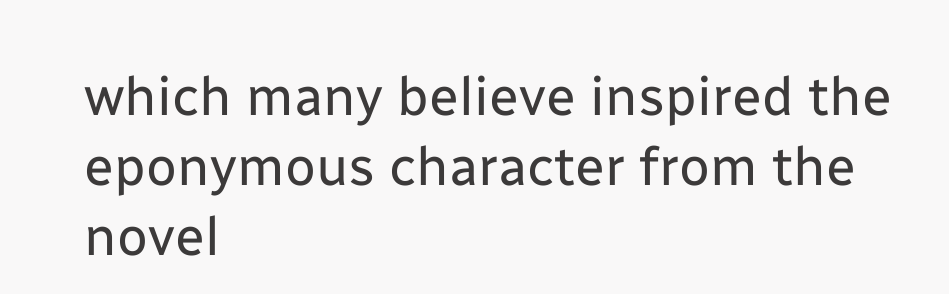which many believe inspired the eponymous character from the novel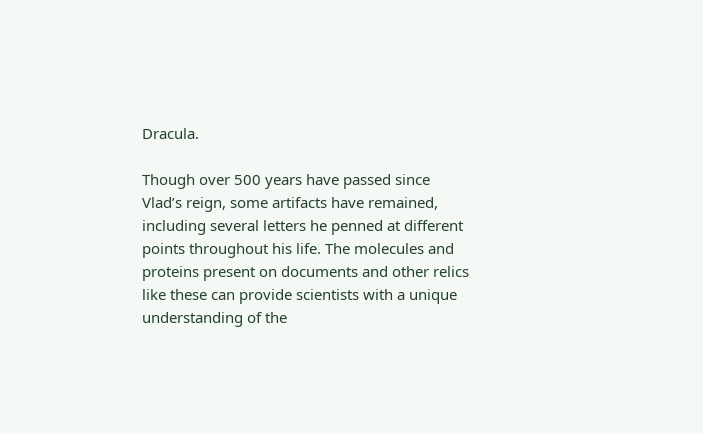Dracula.

Though over 500 years have passed since Vlad’s reign, some artifacts have remained, including several letters he penned at different points throughout his life. The molecules and proteins present on documents and other relics like these can provide scientists with a unique understanding of the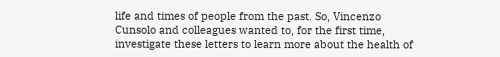life and times of people from the past. So, Vincenzo Cunsolo and colleagues wanted to, for the first time, investigate these letters to learn more about the health of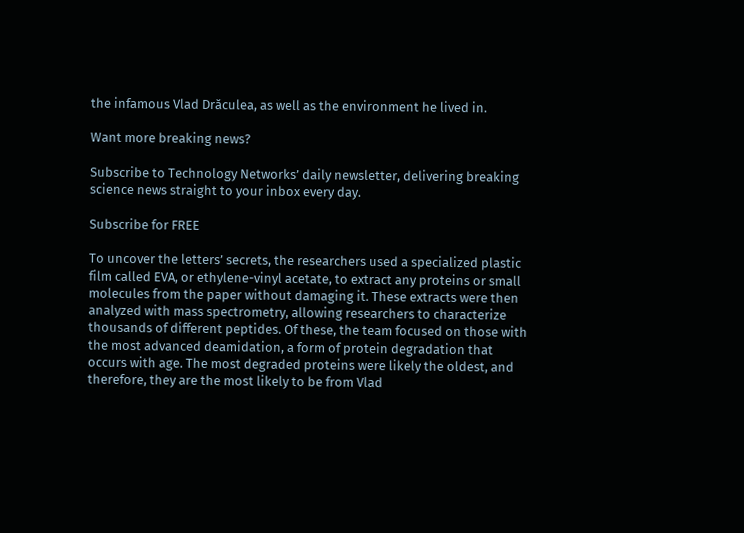the infamous Vlad Drăculea, as well as the environment he lived in.

Want more breaking news?

Subscribe to Technology Networks’ daily newsletter, delivering breaking science news straight to your inbox every day.

Subscribe for FREE

To uncover the letters’ secrets, the researchers used a specialized plastic film called EVA, or ethylene-vinyl acetate, to extract any proteins or small molecules from the paper without damaging it. These extracts were then analyzed with mass spectrometry, allowing researchers to characterize thousands of different peptides. Of these, the team focused on those with the most advanced deamidation, a form of protein degradation that occurs with age. The most degraded proteins were likely the oldest, and therefore, they are the most likely to be from Vlad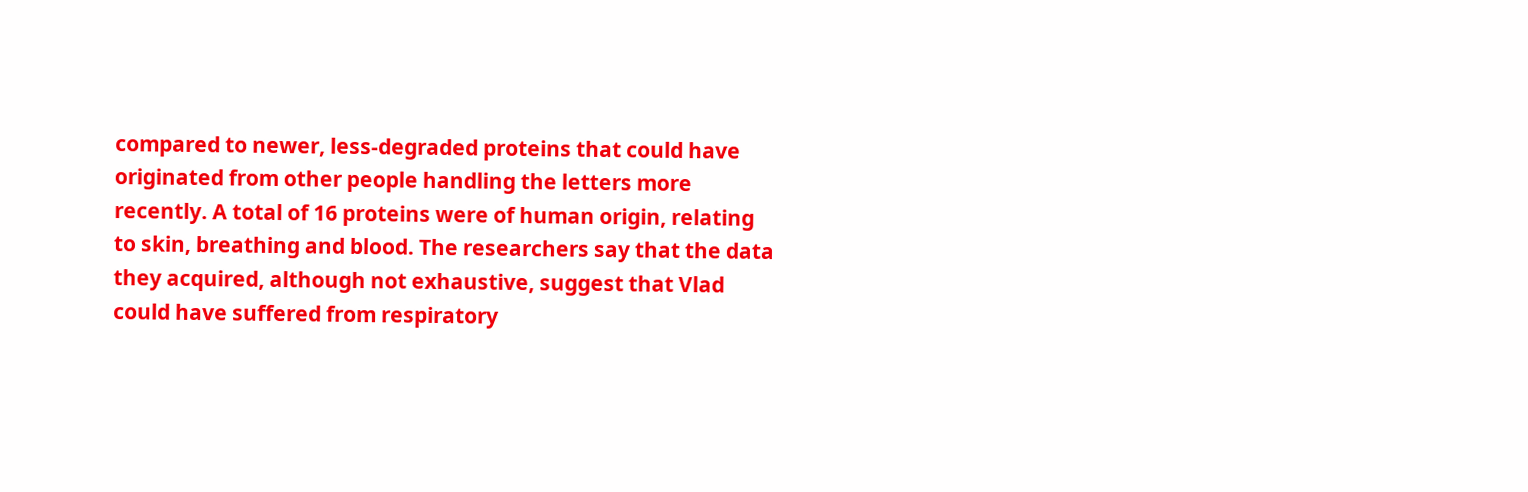compared to newer, less-degraded proteins that could have originated from other people handling the letters more recently. A total of 16 proteins were of human origin, relating to skin, breathing and blood. The researchers say that the data they acquired, although not exhaustive, suggest that Vlad could have suffered from respiratory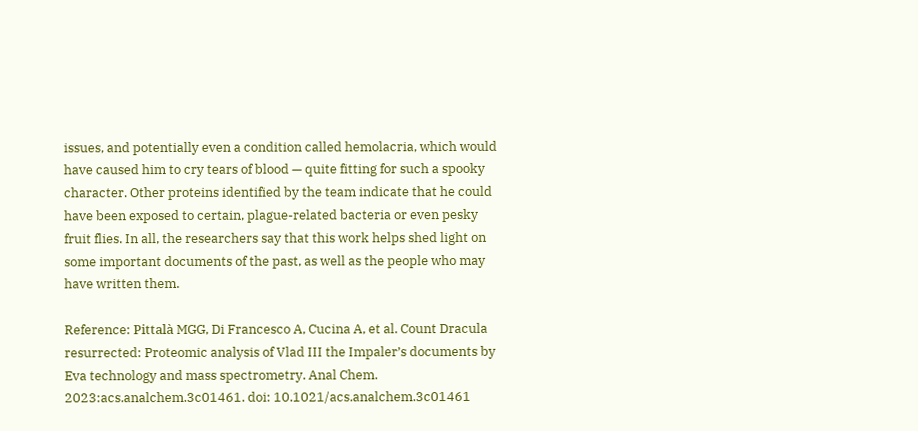issues, and potentially even a condition called hemolacria, which would have caused him to cry tears of blood — quite fitting for such a spooky character. Other proteins identified by the team indicate that he could have been exposed to certain, plague-related bacteria or even pesky fruit flies. In all, the researchers say that this work helps shed light on some important documents of the past, as well as the people who may have written them.

Reference: Pittalà MGG, Di Francesco A, Cucina A, et al. Count Dracula resurrected: Proteomic analysis of Vlad III the Impaler’s documents by Eva technology and mass spectrometry. Anal Chem. 2023:acs.analchem.3c01461. doi: 10.1021/acs.analchem.3c01461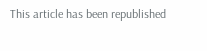This article has been republished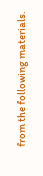from the following materials.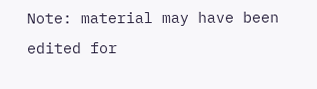Note: material may have been edited for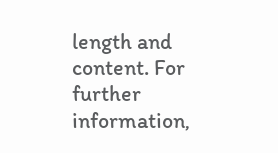length and content. For further information,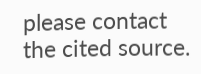please contact the cited source.